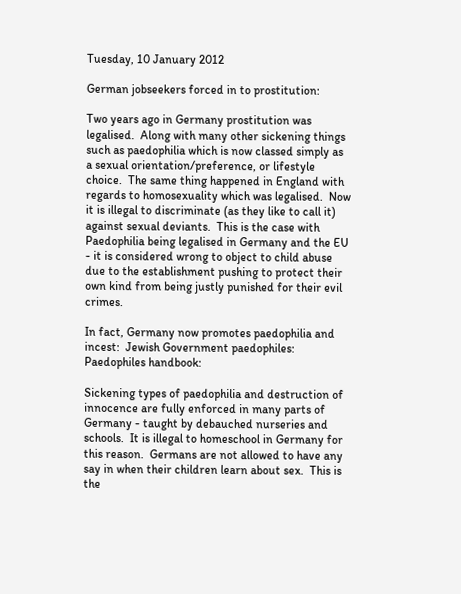Tuesday, 10 January 2012

German jobseekers forced in to prostitution:

Two years ago in Germany prostitution was legalised.  Along with many other sickening things such as paedophilia which is now classed simply as a sexual orientation/preference, or lifestyle choice.  The same thing happened in England with regards to homosexuality which was legalised.  Now it is illegal to discriminate (as they like to call it) against sexual deviants.  This is the case with Paedophilia being legalised in Germany and the EU - it is considered wrong to object to child abuse due to the establishment pushing to protect their own kind from being justly punished for their evil crimes.

In fact, Germany now promotes paedophilia and incest:  Jewish Government paedophiles:
Paedophiles handbook:

Sickening types of paedophilia and destruction of innocence are fully enforced in many parts of Germany - taught by debauched nurseries and schools.  It is illegal to homeschool in Germany for this reason.  Germans are not allowed to have any say in when their children learn about sex.  This is the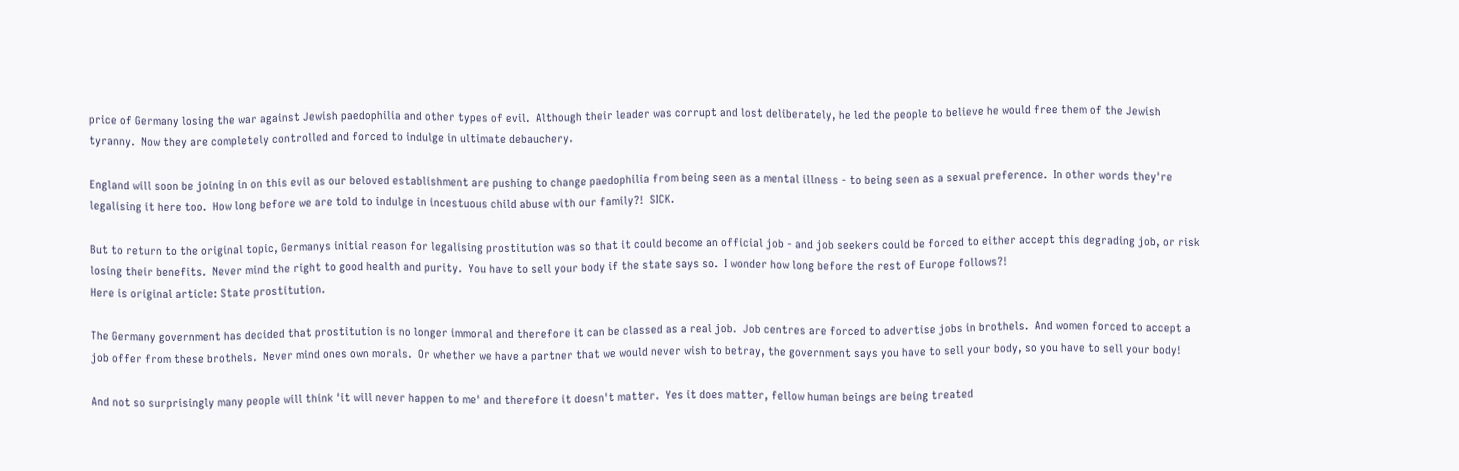price of Germany losing the war against Jewish paedophilia and other types of evil.  Although their leader was corrupt and lost deliberately, he led the people to believe he would free them of the Jewish tyranny.  Now they are completely controlled and forced to indulge in ultimate debauchery.

England will soon be joining in on this evil as our beloved establishment are pushing to change paedophilia from being seen as a mental illness - to being seen as a sexual preference.  In other words they're legalising it here too.  How long before we are told to indulge in incestuous child abuse with our family?!  SICK.

But to return to the original topic, Germanys initial reason for legalising prostitution was so that it could become an official job - and job seekers could be forced to either accept this degrading job, or risk losing their benefits.  Never mind the right to good health and purity.  You have to sell your body if the state says so.  I wonder how long before the rest of Europe follows?!
Here is original article: State prostitution.

The Germany government has decided that prostitution is no longer immoral and therefore it can be classed as a real job.  Job centres are forced to advertise jobs in brothels.  And women forced to accept a job offer from these brothels.  Never mind ones own morals.  Or whether we have a partner that we would never wish to betray, the government says you have to sell your body, so you have to sell your body!

And not so surprisingly many people will think 'it will never happen to me' and therefore it doesn't matter.  Yes it does matter, fellow human beings are being treated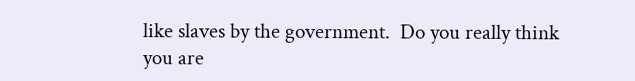like slaves by the government.  Do you really think you are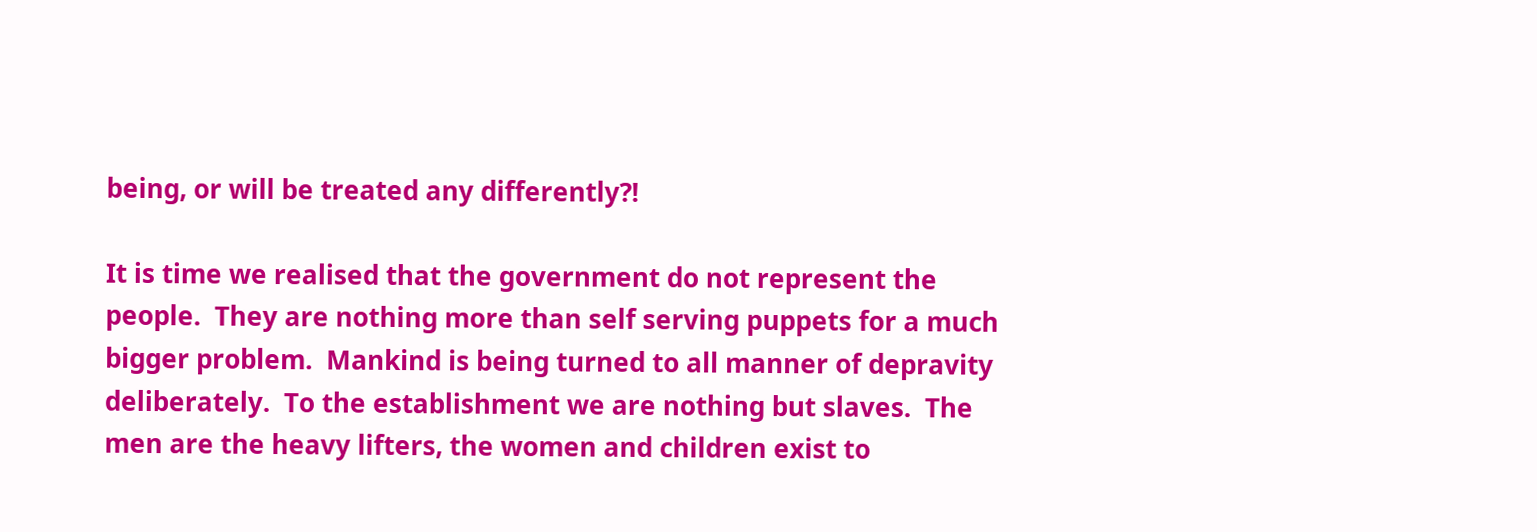being, or will be treated any differently?!

It is time we realised that the government do not represent the people.  They are nothing more than self serving puppets for a much bigger problem.  Mankind is being turned to all manner of depravity deliberately.  To the establishment we are nothing but slaves.  The men are the heavy lifters, the women and children exist to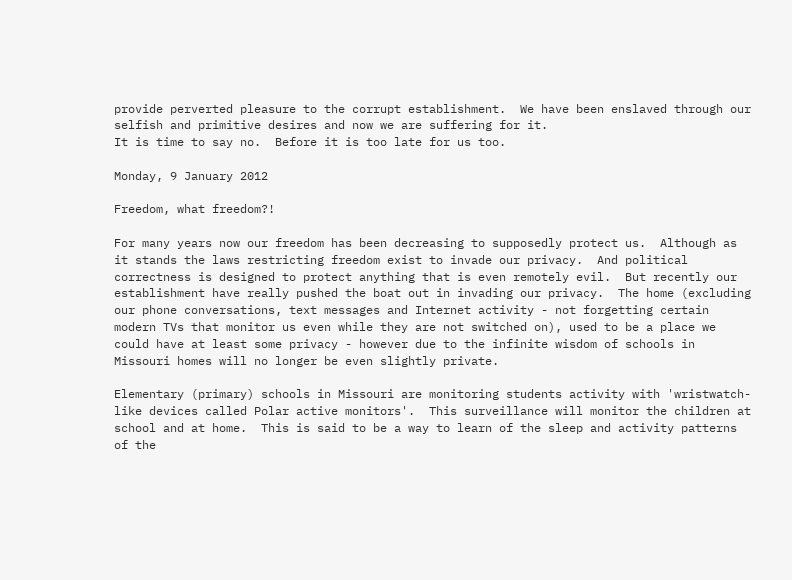provide perverted pleasure to the corrupt establishment.  We have been enslaved through our selfish and primitive desires and now we are suffering for it.
It is time to say no.  Before it is too late for us too.

Monday, 9 January 2012

Freedom, what freedom?!

For many years now our freedom has been decreasing to supposedly protect us.  Although as it stands the laws restricting freedom exist to invade our privacy.  And political correctness is designed to protect anything that is even remotely evil.  But recently our establishment have really pushed the boat out in invading our privacy.  The home (excluding our phone conversations, text messages and Internet activity - not forgetting certain modern TVs that monitor us even while they are not switched on), used to be a place we could have at least some privacy - however due to the infinite wisdom of schools in Missouri homes will no longer be even slightly private.

Elementary (primary) schools in Missouri are monitoring students activity with 'wristwatch-like devices called Polar active monitors'.  This surveillance will monitor the children at school and at home.  This is said to be a way to learn of the sleep and activity patterns of the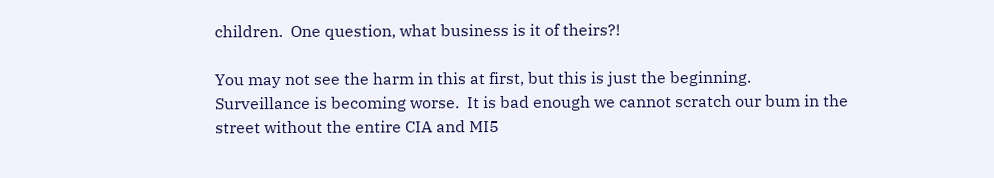children.  One question, what business is it of theirs?!

You may not see the harm in this at first, but this is just the beginning.  Surveillance is becoming worse.  It is bad enough we cannot scratch our bum in the street without the entire CIA and MI5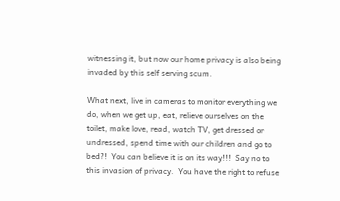witnessing it, but now our home privacy is also being invaded by this self serving scum.

What next, live in cameras to monitor everything we do, when we get up, eat, relieve ourselves on the toilet, make love, read, watch TV, get dressed or undressed, spend time with our children and go to bed?!  You can believe it is on its way!!!  Say no to this invasion of privacy.  You have the right to refuse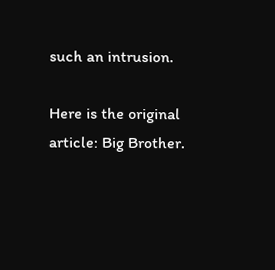such an intrusion.

Here is the original article: Big Brother.